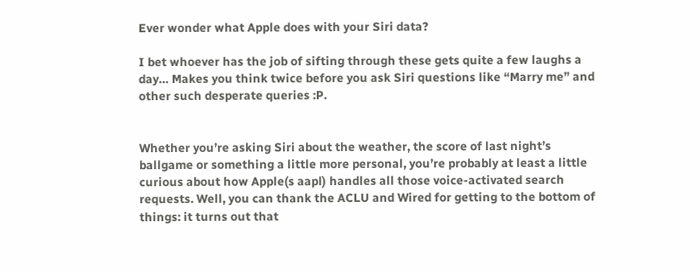Ever wonder what Apple does with your Siri data?

I bet whoever has the job of sifting through these gets quite a few laughs a day… Makes you think twice before you ask Siri questions like “Marry me” and other such desperate queries :P.


Whether you’re asking Siri about the weather, the score of last night’s ballgame or something a little more personal, you’re probably at least a little curious about how Apple(s aapl) handles all those voice-activated search requests. Well, you can thank the ACLU and Wired for getting to the bottom of things: it turns out that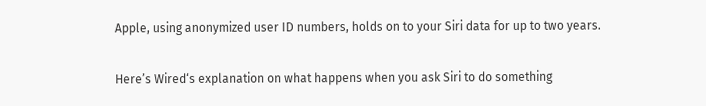Apple, using anonymized user ID numbers, holds on to your Siri data for up to two years.

Here’s Wired‘s explanation on what happens when you ask Siri to do something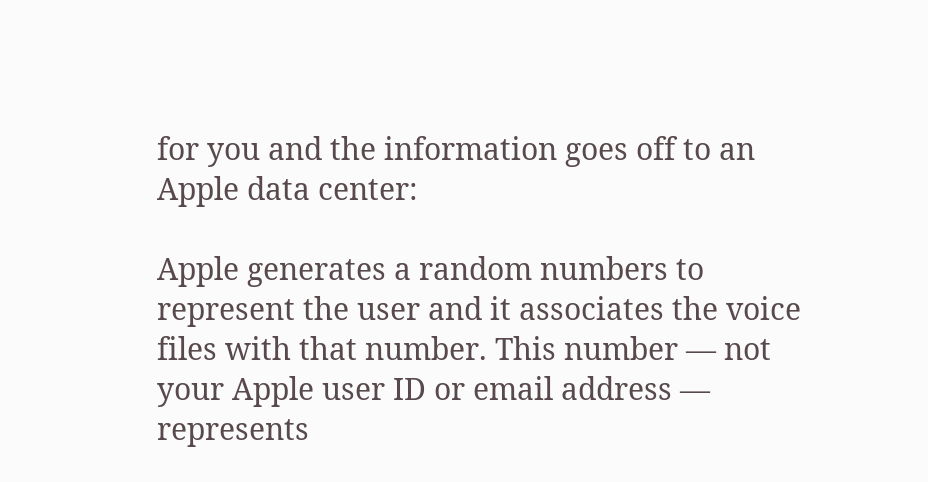for you and the information goes off to an Apple data center:

Apple generates a random numbers to represent the user and it associates the voice files with that number. This number — not your Apple user ID or email address — represents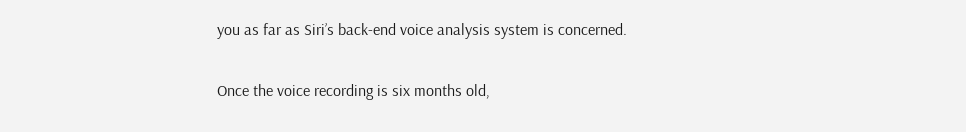you as far as Siri’s back-end voice analysis system is concerned.

Once the voice recording is six months old,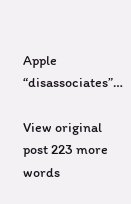Apple “disassociates”…

View original post 223 more words